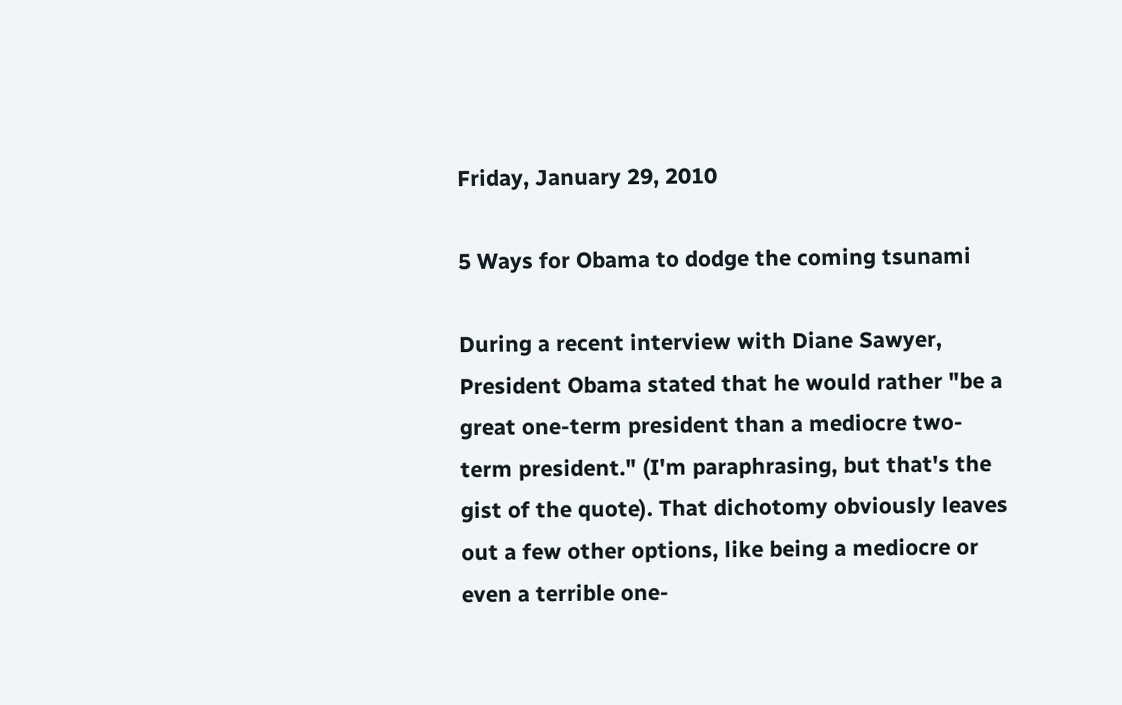Friday, January 29, 2010

5 Ways for Obama to dodge the coming tsunami

During a recent interview with Diane Sawyer, President Obama stated that he would rather "be a great one-term president than a mediocre two-term president." (I'm paraphrasing, but that's the gist of the quote). That dichotomy obviously leaves out a few other options, like being a mediocre or even a terrible one-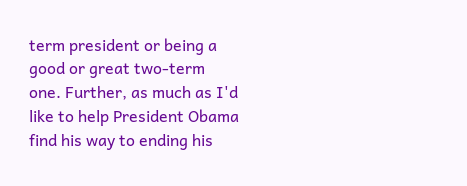term president or being a good or great two-term one. Further, as much as I'd like to help President Obama find his way to ending his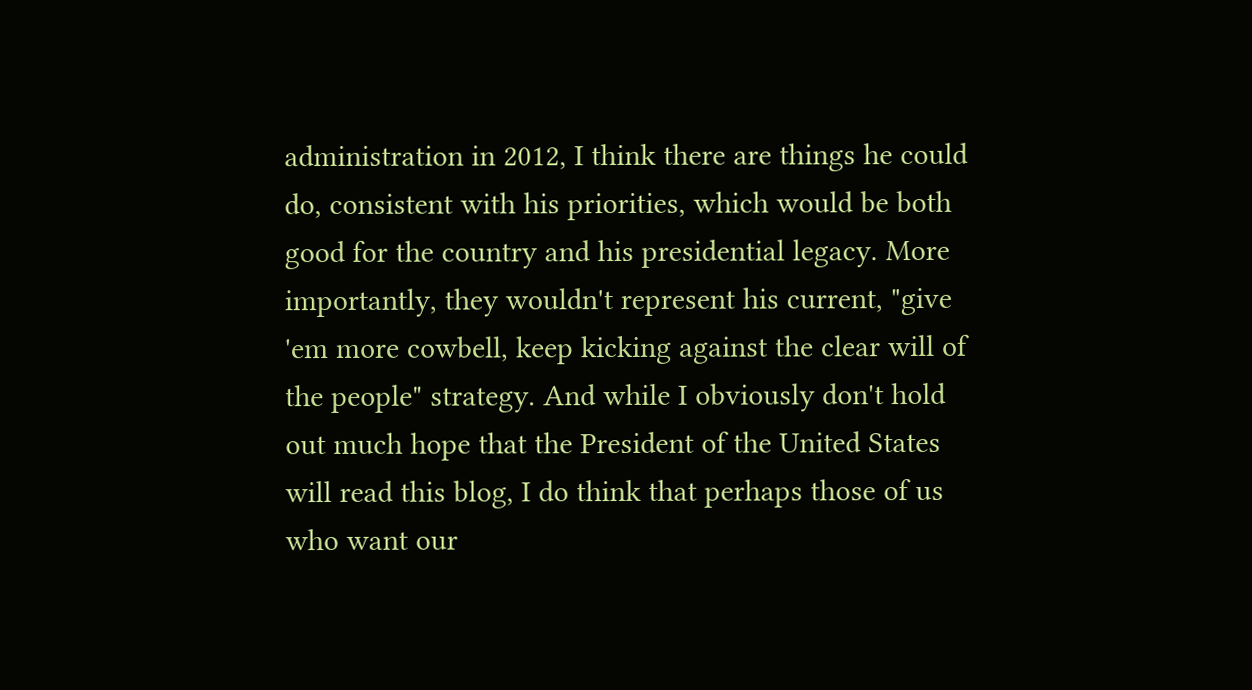administration in 2012, I think there are things he could do, consistent with his priorities, which would be both good for the country and his presidential legacy. More importantly, they wouldn't represent his current, "give 'em more cowbell, keep kicking against the clear will of the people" strategy. And while I obviously don't hold out much hope that the President of the United States will read this blog, I do think that perhaps those of us who want our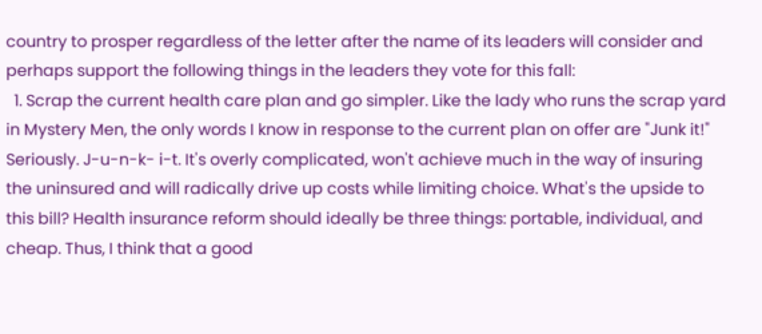country to prosper regardless of the letter after the name of its leaders will consider and perhaps support the following things in the leaders they vote for this fall:
  1. Scrap the current health care plan and go simpler. Like the lady who runs the scrap yard in Mystery Men, the only words I know in response to the current plan on offer are "Junk it!" Seriously. J-u-n-k- i-t. It's overly complicated, won't achieve much in the way of insuring the uninsured and will radically drive up costs while limiting choice. What's the upside to this bill? Health insurance reform should ideally be three things: portable, individual, and cheap. Thus, I think that a good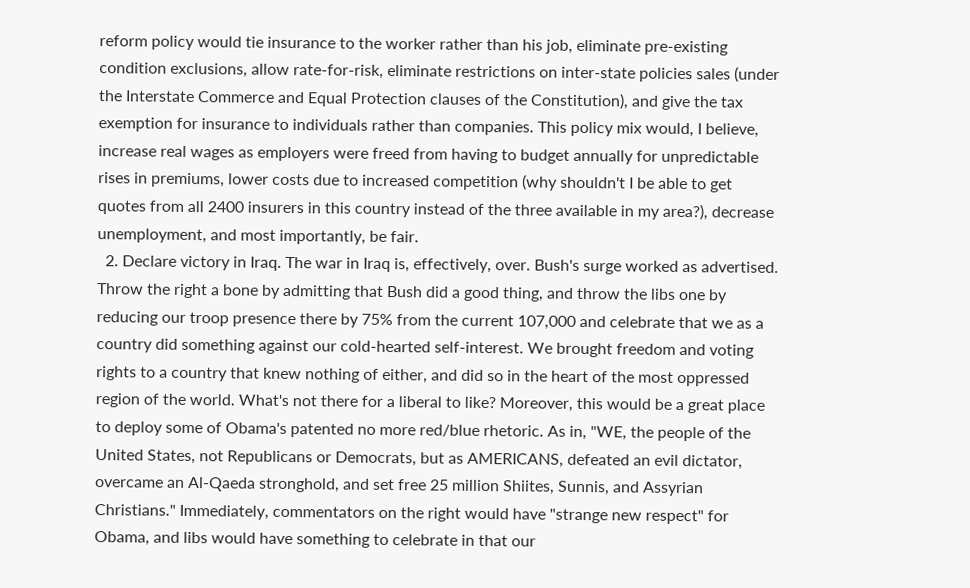reform policy would tie insurance to the worker rather than his job, eliminate pre-existing condition exclusions, allow rate-for-risk, eliminate restrictions on inter-state policies sales (under the Interstate Commerce and Equal Protection clauses of the Constitution), and give the tax exemption for insurance to individuals rather than companies. This policy mix would, I believe, increase real wages as employers were freed from having to budget annually for unpredictable rises in premiums, lower costs due to increased competition (why shouldn't I be able to get quotes from all 2400 insurers in this country instead of the three available in my area?), decrease unemployment, and most importantly, be fair.
  2. Declare victory in Iraq. The war in Iraq is, effectively, over. Bush's surge worked as advertised. Throw the right a bone by admitting that Bush did a good thing, and throw the libs one by reducing our troop presence there by 75% from the current 107,000 and celebrate that we as a country did something against our cold-hearted self-interest. We brought freedom and voting rights to a country that knew nothing of either, and did so in the heart of the most oppressed region of the world. What's not there for a liberal to like? Moreover, this would be a great place to deploy some of Obama's patented no more red/blue rhetoric. As in, "WE, the people of the United States, not Republicans or Democrats, but as AMERICANS, defeated an evil dictator, overcame an Al-Qaeda stronghold, and set free 25 million Shiites, Sunnis, and Assyrian Christians." Immediately, commentators on the right would have "strange new respect" for Obama, and libs would have something to celebrate in that our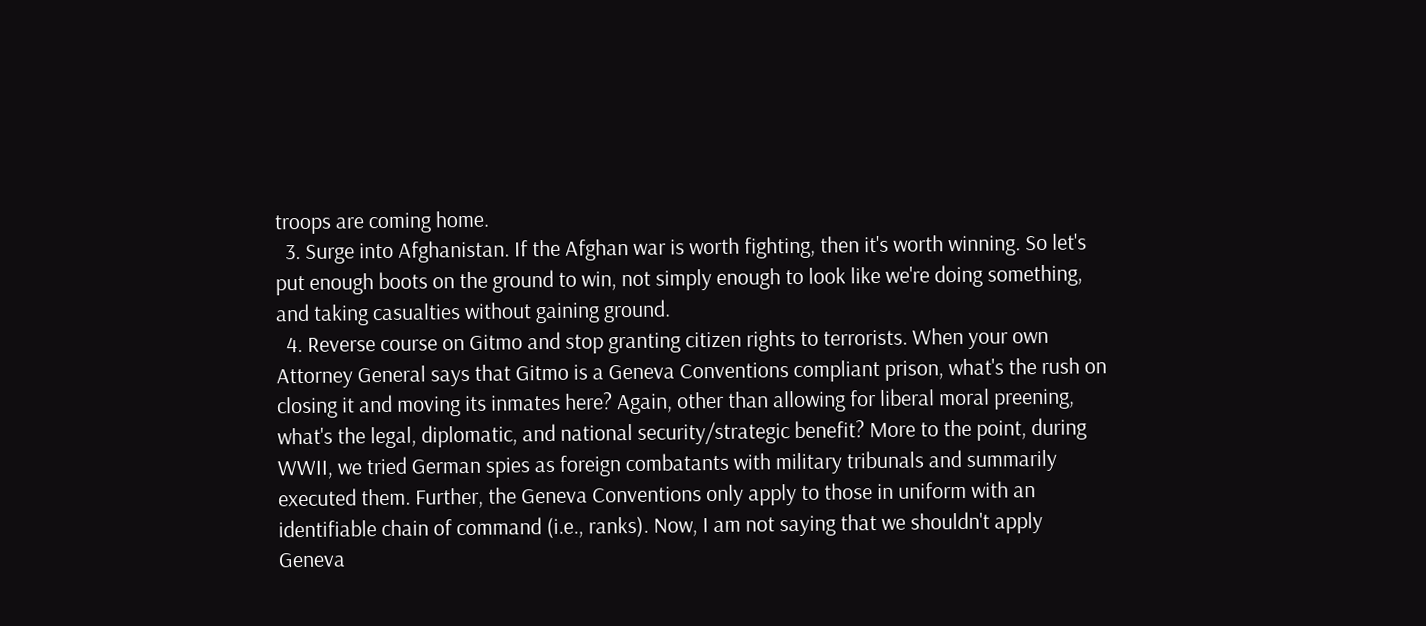troops are coming home.
  3. Surge into Afghanistan. If the Afghan war is worth fighting, then it's worth winning. So let's put enough boots on the ground to win, not simply enough to look like we're doing something, and taking casualties without gaining ground.
  4. Reverse course on Gitmo and stop granting citizen rights to terrorists. When your own Attorney General says that Gitmo is a Geneva Conventions compliant prison, what's the rush on closing it and moving its inmates here? Again, other than allowing for liberal moral preening, what's the legal, diplomatic, and national security/strategic benefit? More to the point, during WWII, we tried German spies as foreign combatants with military tribunals and summarily executed them. Further, the Geneva Conventions only apply to those in uniform with an identifiable chain of command (i.e., ranks). Now, I am not saying that we shouldn't apply Geneva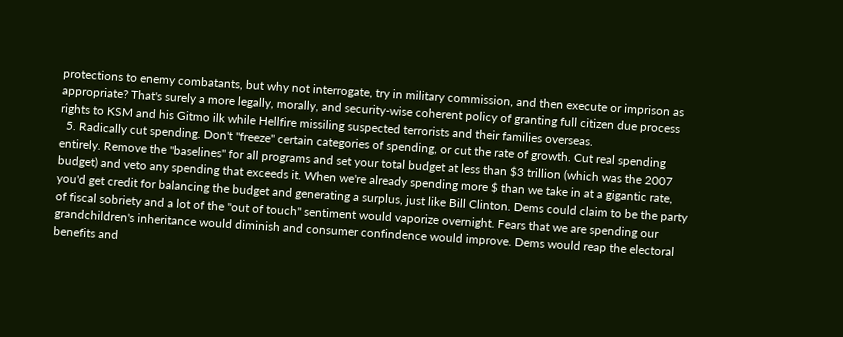protections to enemy combatants, but why not interrogate, try in military commission, and then execute or imprison as appropriate? That's surely a more legally, morally, and security-wise coherent policy of granting full citizen due process rights to KSM and his Gitmo ilk while Hellfire missiling suspected terrorists and their families overseas.
  5. Radically cut spending. Don't "freeze" certain categories of spending, or cut the rate of growth. Cut real spending entirely. Remove the "baselines" for all programs and set your total budget at less than $3 trillion (which was the 2007 budget) and veto any spending that exceeds it. When we're already spending more $ than we take in at a gigantic rate, you'd get credit for balancing the budget and generating a surplus, just like Bill Clinton. Dems could claim to be the party of fiscal sobriety and a lot of the "out of touch" sentiment would vaporize overnight. Fears that we are spending our grandchildren's inheritance would diminish and consumer confindence would improve. Dems would reap the electoral benefits and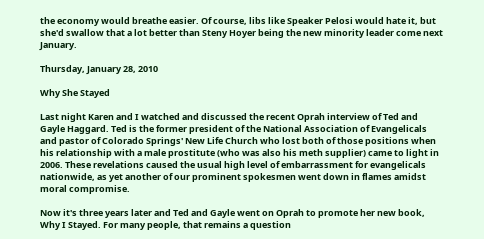the economy would breathe easier. Of course, libs like Speaker Pelosi would hate it, but she'd swallow that a lot better than Steny Hoyer being the new minority leader come next January.

Thursday, January 28, 2010

Why She Stayed

Last night Karen and I watched and discussed the recent Oprah interview of Ted and Gayle Haggard. Ted is the former president of the National Association of Evangelicals and pastor of Colorado Springs' New Life Church who lost both of those positions when his relationship with a male prostitute (who was also his meth supplier) came to light in 2006. These revelations caused the usual high level of embarrassment for evangelicals nationwide, as yet another of our prominent spokesmen went down in flames amidst moral compromise.

Now it's three years later and Ted and Gayle went on Oprah to promote her new book, Why I Stayed. For many people, that remains a question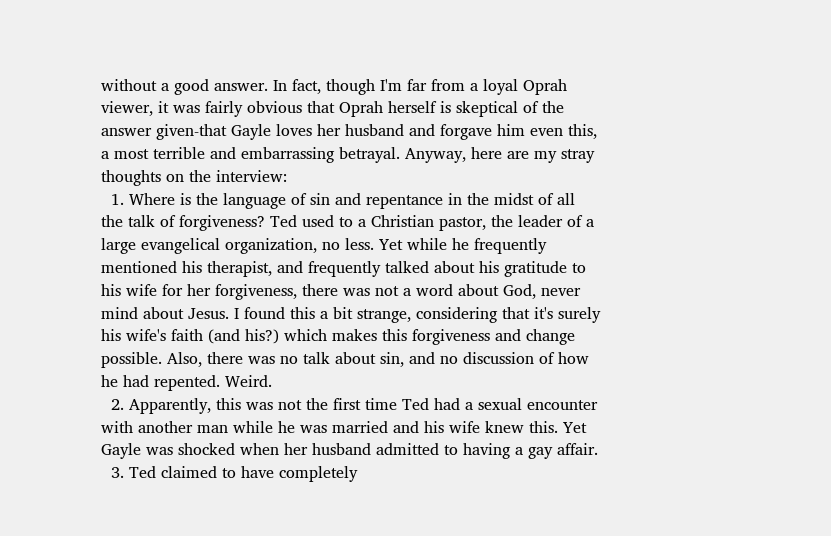without a good answer. In fact, though I'm far from a loyal Oprah viewer, it was fairly obvious that Oprah herself is skeptical of the answer given-that Gayle loves her husband and forgave him even this, a most terrible and embarrassing betrayal. Anyway, here are my stray thoughts on the interview:
  1. Where is the language of sin and repentance in the midst of all the talk of forgiveness? Ted used to a Christian pastor, the leader of a large evangelical organization, no less. Yet while he frequently mentioned his therapist, and frequently talked about his gratitude to his wife for her forgiveness, there was not a word about God, never mind about Jesus. I found this a bit strange, considering that it's surely his wife's faith (and his?) which makes this forgiveness and change possible. Also, there was no talk about sin, and no discussion of how he had repented. Weird.
  2. Apparently, this was not the first time Ted had a sexual encounter with another man while he was married and his wife knew this. Yet Gayle was shocked when her husband admitted to having a gay affair.
  3. Ted claimed to have completely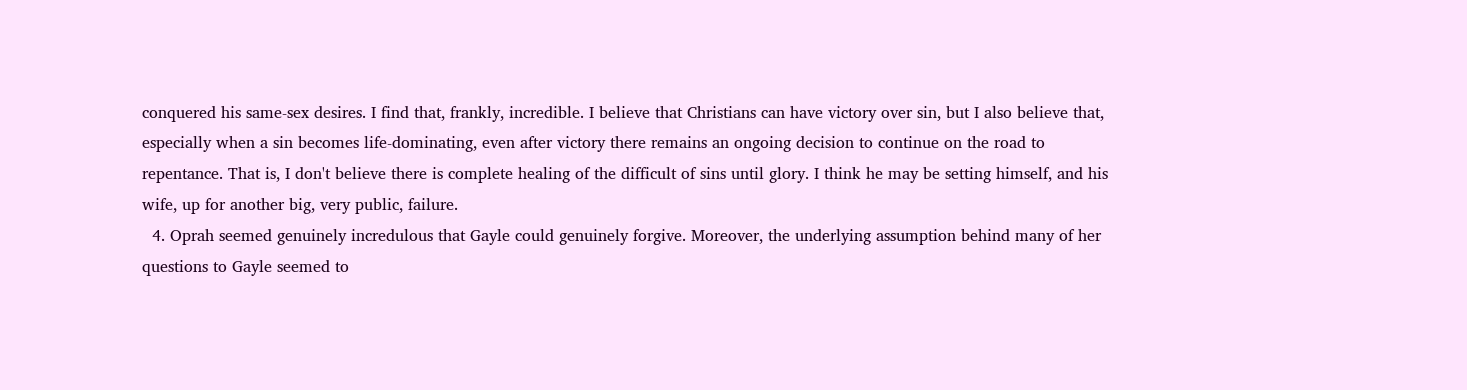conquered his same-sex desires. I find that, frankly, incredible. I believe that Christians can have victory over sin, but I also believe that, especially when a sin becomes life-dominating, even after victory there remains an ongoing decision to continue on the road to repentance. That is, I don't believe there is complete healing of the difficult of sins until glory. I think he may be setting himself, and his wife, up for another big, very public, failure.
  4. Oprah seemed genuinely incredulous that Gayle could genuinely forgive. Moreover, the underlying assumption behind many of her questions to Gayle seemed to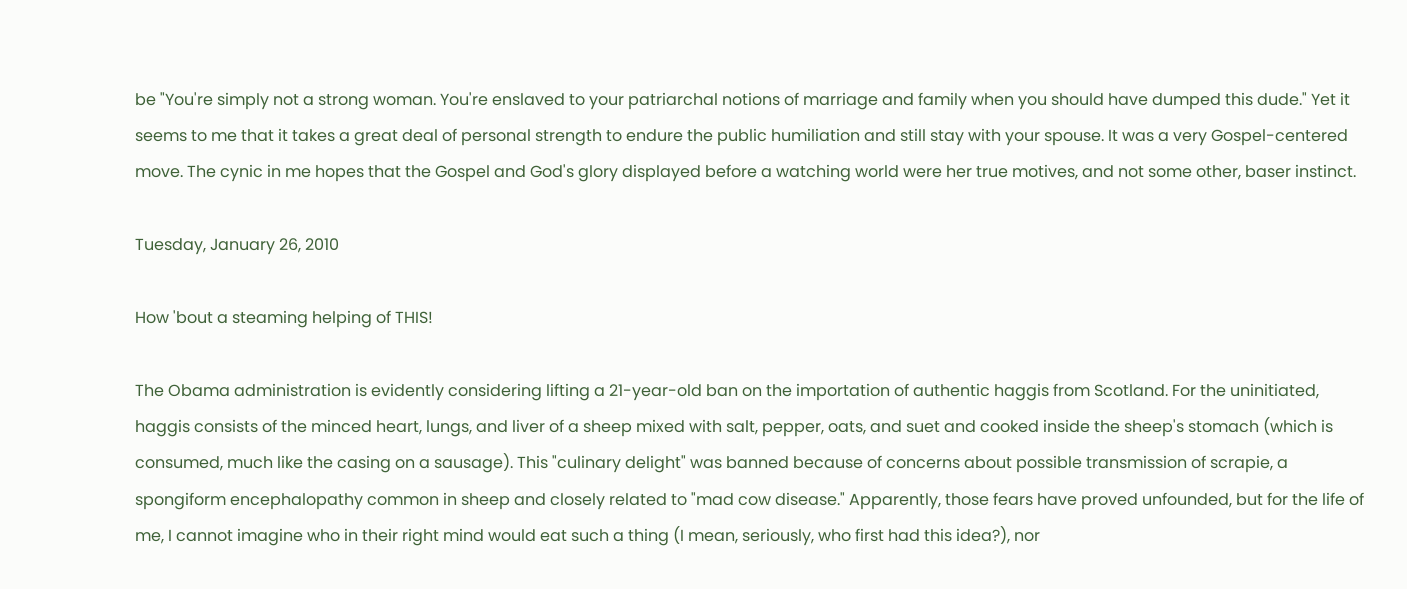be "You're simply not a strong woman. You're enslaved to your patriarchal notions of marriage and family when you should have dumped this dude." Yet it seems to me that it takes a great deal of personal strength to endure the public humiliation and still stay with your spouse. It was a very Gospel-centered move. The cynic in me hopes that the Gospel and God's glory displayed before a watching world were her true motives, and not some other, baser instinct.

Tuesday, January 26, 2010

How 'bout a steaming helping of THIS!

The Obama administration is evidently considering lifting a 21-year-old ban on the importation of authentic haggis from Scotland. For the uninitiated, haggis consists of the minced heart, lungs, and liver of a sheep mixed with salt, pepper, oats, and suet and cooked inside the sheep's stomach (which is consumed, much like the casing on a sausage). This "culinary delight" was banned because of concerns about possible transmission of scrapie, a spongiform encephalopathy common in sheep and closely related to "mad cow disease." Apparently, those fears have proved unfounded, but for the life of me, I cannot imagine who in their right mind would eat such a thing (I mean, seriously, who first had this idea?), nor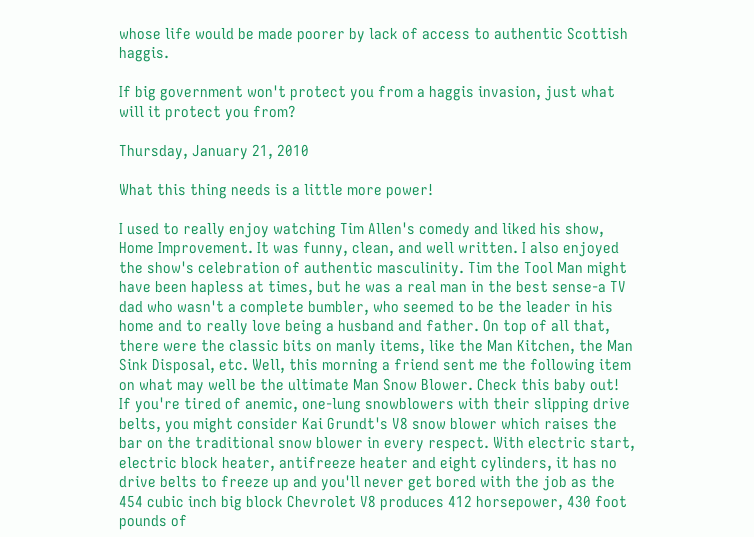whose life would be made poorer by lack of access to authentic Scottish haggis.

If big government won't protect you from a haggis invasion, just what will it protect you from?

Thursday, January 21, 2010

What this thing needs is a little more power!

I used to really enjoy watching Tim Allen's comedy and liked his show, Home Improvement. It was funny, clean, and well written. I also enjoyed the show's celebration of authentic masculinity. Tim the Tool Man might have been hapless at times, but he was a real man in the best sense-a TV dad who wasn't a complete bumbler, who seemed to be the leader in his home and to really love being a husband and father. On top of all that, there were the classic bits on manly items, like the Man Kitchen, the Man Sink Disposal, etc. Well, this morning a friend sent me the following item on what may well be the ultimate Man Snow Blower. Check this baby out!
If you're tired of anemic, one-lung snowblowers with their slipping drive belts, you might consider Kai Grundt's V8 snow blower which raises the bar on the traditional snow blower in every respect. With electric start, electric block heater, antifreeze heater and eight cylinders, it has no drive belts to freeze up and you'll never get bored with the job as the 454 cubic inch big block Chevrolet V8 produces 412 horsepower, 430 foot pounds of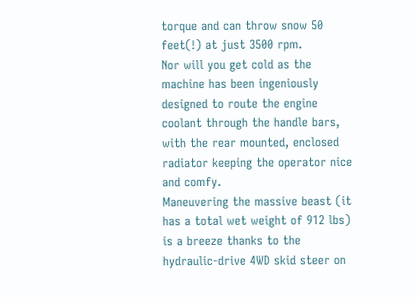torque and can throw snow 50 feet(!) at just 3500 rpm.
Nor will you get cold as the machine has been ingeniously designed to route the engine coolant through the handle bars, with the rear mounted, enclosed radiator keeping the operator nice and comfy.
Maneuvering the massive beast (it has a total wet weight of 912 lbs) is a breeze thanks to the hydraulic-drive 4WD skid steer on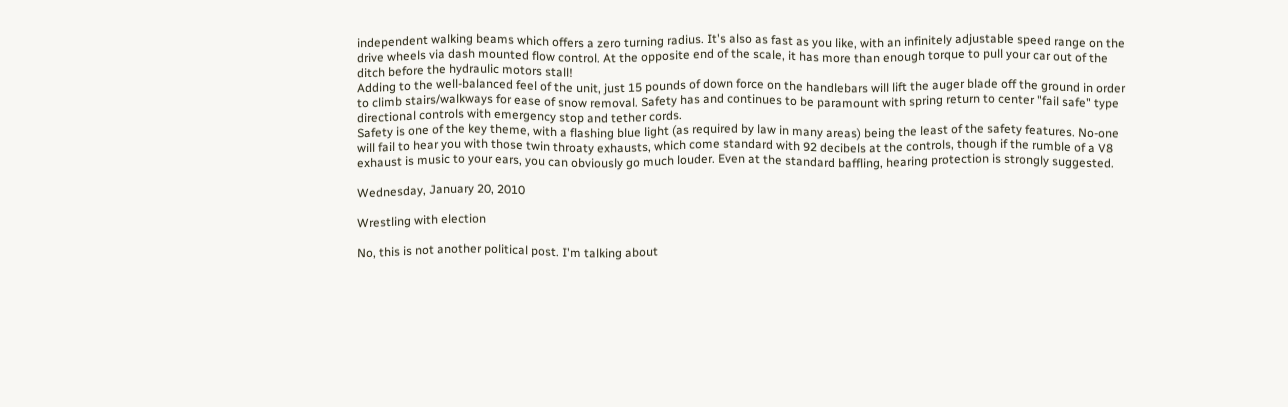independent walking beams which offers a zero turning radius. It's also as fast as you like, with an infinitely adjustable speed range on the drive wheels via dash mounted flow control. At the opposite end of the scale, it has more than enough torque to pull your car out of the ditch before the hydraulic motors stall!
Adding to the well-balanced feel of the unit, just 15 pounds of down force on the handlebars will lift the auger blade off the ground in order to climb stairs/walkways for ease of snow removal. Safety has and continues to be paramount with spring return to center "fail safe" type directional controls with emergency stop and tether cords.
Safety is one of the key theme, with a flashing blue light (as required by law in many areas) being the least of the safety features. No-one will fail to hear you with those twin throaty exhausts, which come standard with 92 decibels at the controls, though if the rumble of a V8 exhaust is music to your ears, you can obviously go much louder. Even at the standard baffling, hearing protection is strongly suggested.

Wednesday, January 20, 2010

Wrestling with election

No, this is not another political post. I'm talking about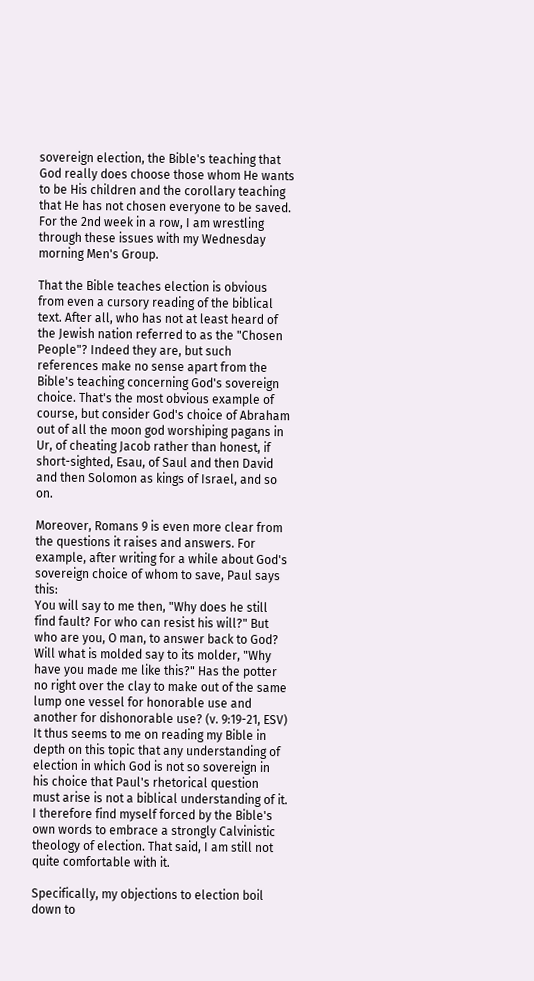sovereign election, the Bible's teaching that God really does choose those whom He wants to be His children and the corollary teaching that He has not chosen everyone to be saved. For the 2nd week in a row, I am wrestling through these issues with my Wednesday morning Men's Group.

That the Bible teaches election is obvious from even a cursory reading of the biblical text. After all, who has not at least heard of the Jewish nation referred to as the "Chosen People"? Indeed they are, but such references make no sense apart from the Bible's teaching concerning God's sovereign choice. That's the most obvious example of course, but consider God's choice of Abraham out of all the moon god worshiping pagans in Ur, of cheating Jacob rather than honest, if short-sighted, Esau, of Saul and then David and then Solomon as kings of Israel, and so on.

Moreover, Romans 9 is even more clear from the questions it raises and answers. For example, after writing for a while about God's sovereign choice of whom to save, Paul says this:
You will say to me then, "Why does he still find fault? For who can resist his will?" But who are you, O man, to answer back to God? Will what is molded say to its molder, "Why have you made me like this?" Has the potter no right over the clay to make out of the same lump one vessel for honorable use and another for dishonorable use? (v. 9:19-21, ESV)
It thus seems to me on reading my Bible in depth on this topic that any understanding of election in which God is not so sovereign in his choice that Paul's rhetorical question must arise is not a biblical understanding of it. I therefore find myself forced by the Bible's own words to embrace a strongly Calvinistic theology of election. That said, I am still not quite comfortable with it.

Specifically, my objections to election boil down to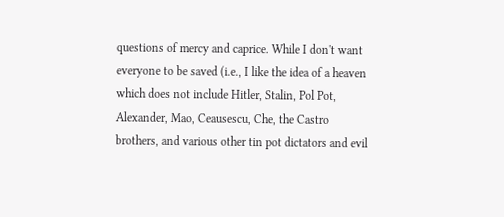questions of mercy and caprice. While I don't want everyone to be saved (i.e., I like the idea of a heaven which does not include Hitler, Stalin, Pol Pot, Alexander, Mao, Ceausescu, Che, the Castro brothers, and various other tin pot dictators and evil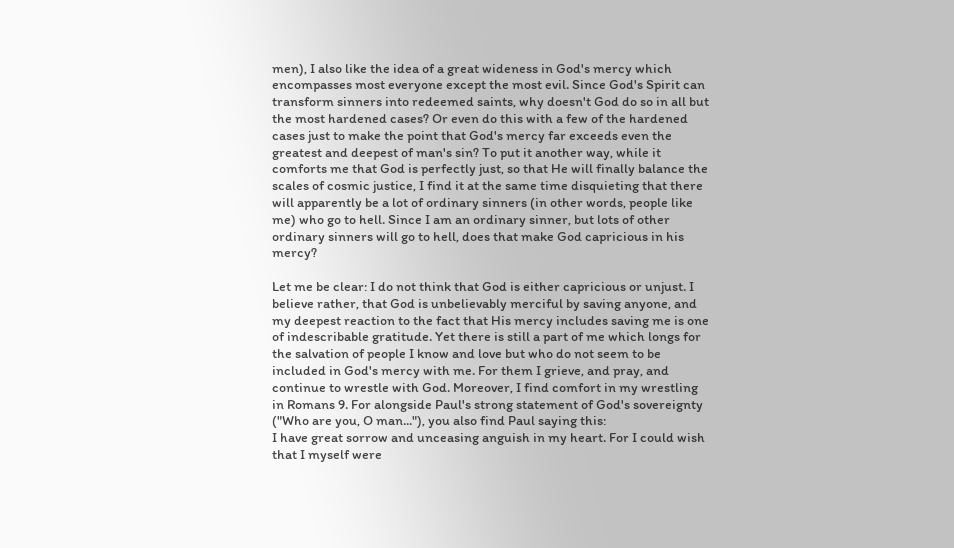men), I also like the idea of a great wideness in God's mercy which encompasses most everyone except the most evil. Since God's Spirit can transform sinners into redeemed saints, why doesn't God do so in all but the most hardened cases? Or even do this with a few of the hardened cases just to make the point that God's mercy far exceeds even the greatest and deepest of man's sin? To put it another way, while it comforts me that God is perfectly just, so that He will finally balance the scales of cosmic justice, I find it at the same time disquieting that there will apparently be a lot of ordinary sinners (in other words, people like me) who go to hell. Since I am an ordinary sinner, but lots of other ordinary sinners will go to hell, does that make God capricious in his mercy?

Let me be clear: I do not think that God is either capricious or unjust. I believe rather, that God is unbelievably merciful by saving anyone, and my deepest reaction to the fact that His mercy includes saving me is one of indescribable gratitude. Yet there is still a part of me which longs for the salvation of people I know and love but who do not seem to be included in God's mercy with me. For them I grieve, and pray, and continue to wrestle with God. Moreover, I find comfort in my wrestling in Romans 9. For alongside Paul's strong statement of God's sovereignty ("Who are you, O man..."), you also find Paul saying this:
I have great sorrow and unceasing anguish in my heart. For I could wish that I myself were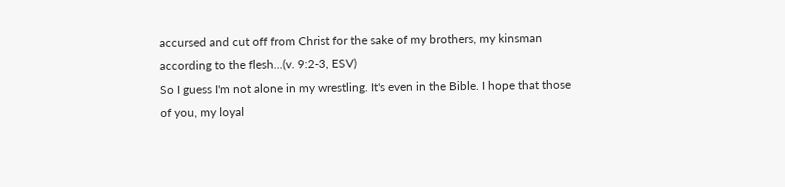accursed and cut off from Christ for the sake of my brothers, my kinsman according to the flesh...(v. 9:2-3, ESV)
So I guess I'm not alone in my wrestling. It's even in the Bible. I hope that those of you, my loyal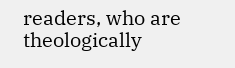readers, who are theologically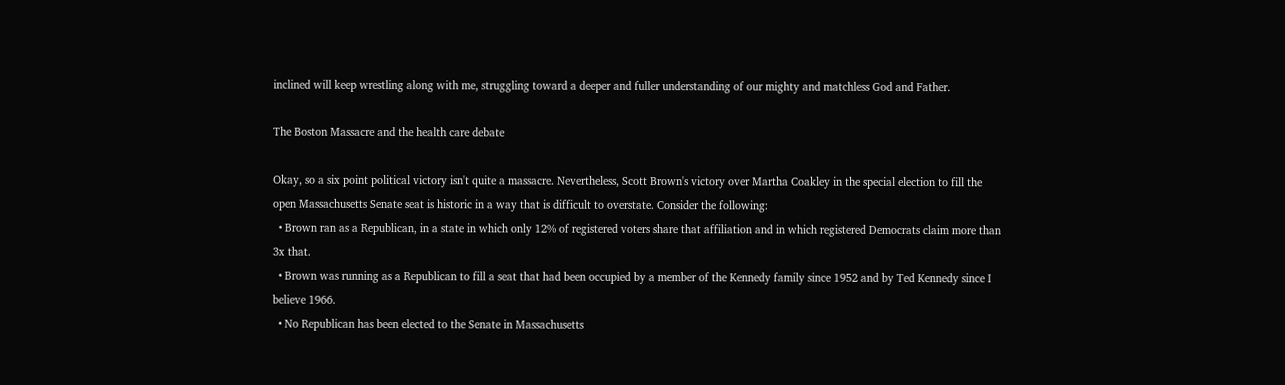inclined will keep wrestling along with me, struggling toward a deeper and fuller understanding of our mighty and matchless God and Father.

The Boston Massacre and the health care debate

Okay, so a six point political victory isn't quite a massacre. Nevertheless, Scott Brown's victory over Martha Coakley in the special election to fill the open Massachusetts Senate seat is historic in a way that is difficult to overstate. Consider the following:
  • Brown ran as a Republican, in a state in which only 12% of registered voters share that affiliation and in which registered Democrats claim more than 3x that.
  • Brown was running as a Republican to fill a seat that had been occupied by a member of the Kennedy family since 1952 and by Ted Kennedy since I believe 1966.
  • No Republican has been elected to the Senate in Massachusetts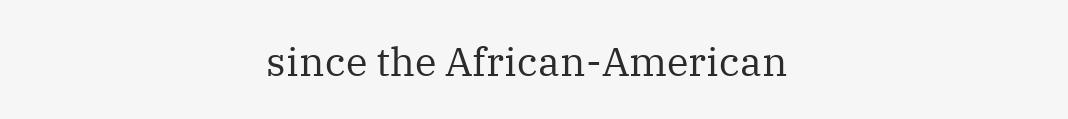since the African-American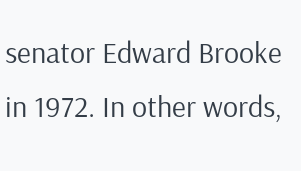senator Edward Brooke in 1972. In other words,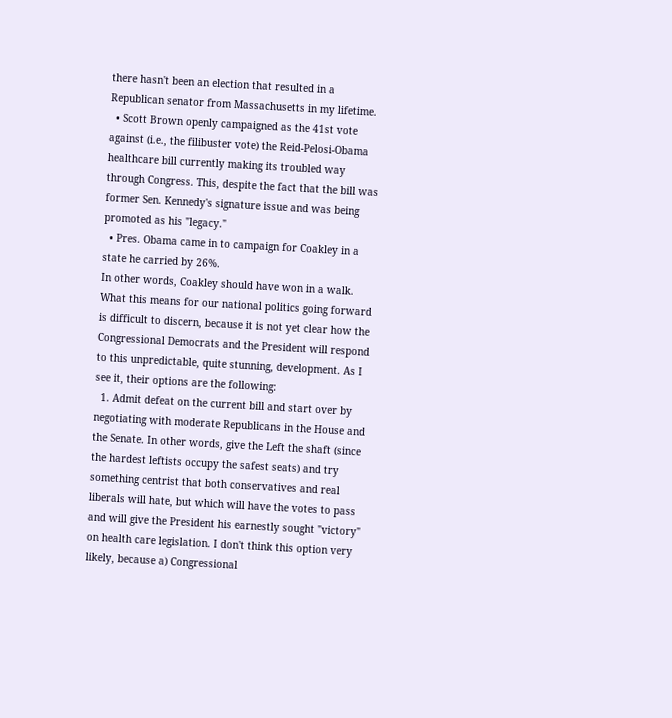there hasn't been an election that resulted in a Republican senator from Massachusetts in my lifetime.
  • Scott Brown openly campaigned as the 41st vote against (i.e., the filibuster vote) the Reid-Pelosi-Obama healthcare bill currently making its troubled way through Congress. This, despite the fact that the bill was former Sen. Kennedy's signature issue and was being promoted as his "legacy."
  • Pres. Obama came in to campaign for Coakley in a state he carried by 26%.
In other words, Coakley should have won in a walk. What this means for our national politics going forward is difficult to discern, because it is not yet clear how the Congressional Democrats and the President will respond to this unpredictable, quite stunning, development. As I see it, their options are the following:
  1. Admit defeat on the current bill and start over by negotiating with moderate Republicans in the House and the Senate. In other words, give the Left the shaft (since the hardest leftists occupy the safest seats) and try something centrist that both conservatives and real liberals will hate, but which will have the votes to pass and will give the President his earnestly sought "victory" on health care legislation. I don't think this option very likely, because a) Congressional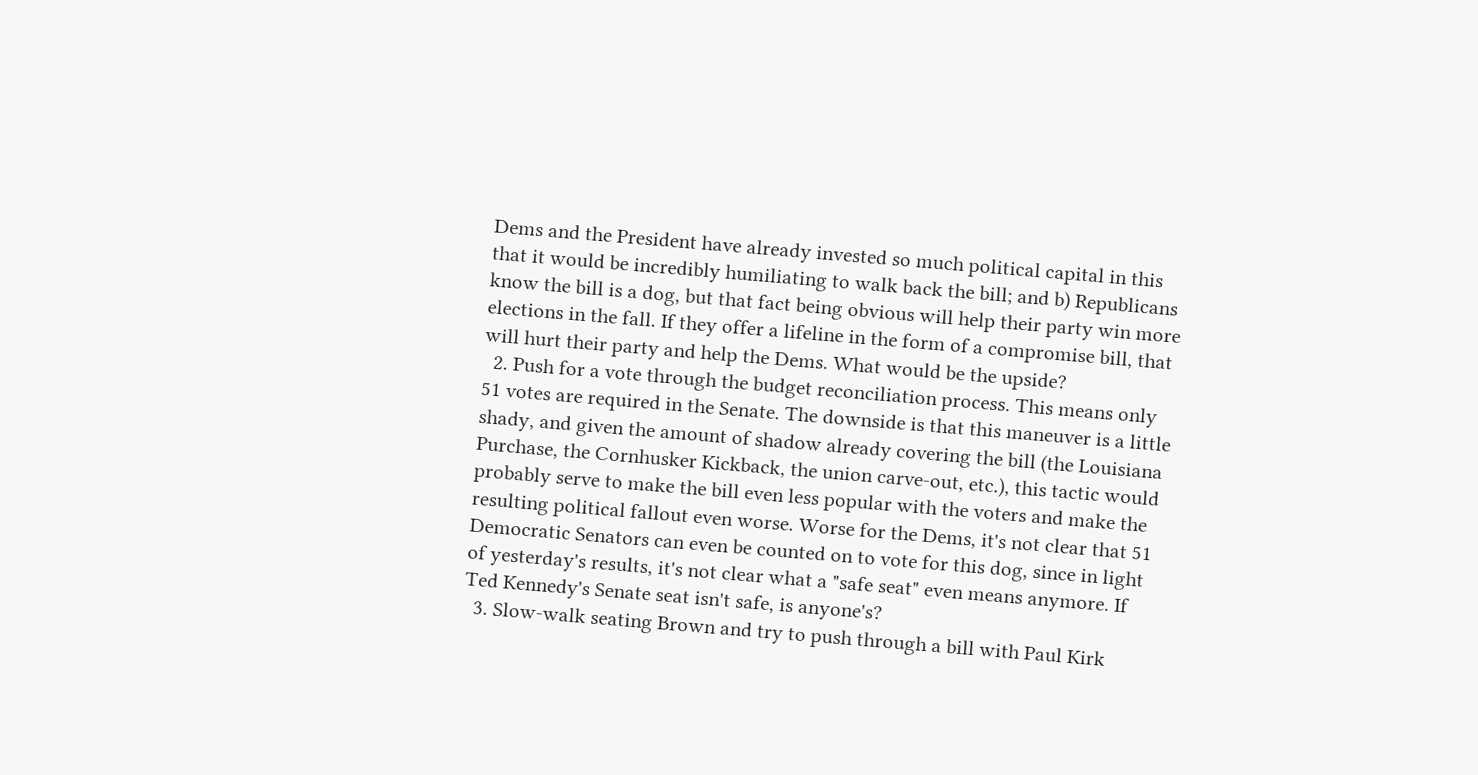Dems and the President have already invested so much political capital in this that it would be incredibly humiliating to walk back the bill; and b) Republicans know the bill is a dog, but that fact being obvious will help their party win more elections in the fall. If they offer a lifeline in the form of a compromise bill, that will hurt their party and help the Dems. What would be the upside?
  2. Push for a vote through the budget reconciliation process. This means only 51 votes are required in the Senate. The downside is that this maneuver is a little shady, and given the amount of shadow already covering the bill (the Louisiana Purchase, the Cornhusker Kickback, the union carve-out, etc.), this tactic would probably serve to make the bill even less popular with the voters and make the resulting political fallout even worse. Worse for the Dems, it's not clear that 51 Democratic Senators can even be counted on to vote for this dog, since in light of yesterday's results, it's not clear what a "safe seat" even means anymore. If Ted Kennedy's Senate seat isn't safe, is anyone's?
  3. Slow-walk seating Brown and try to push through a bill with Paul Kirk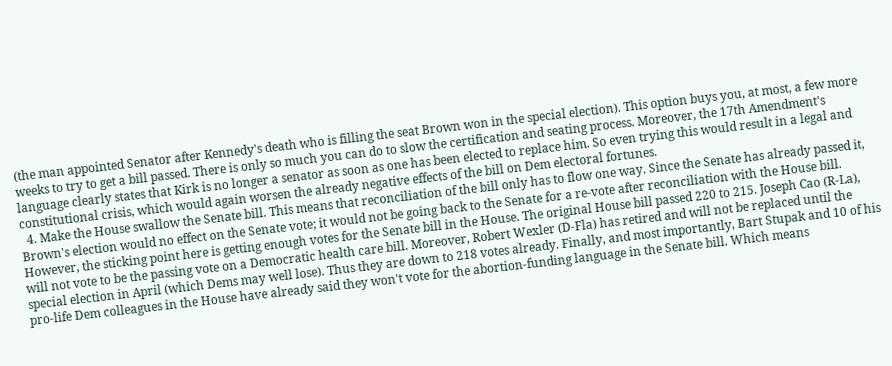(the man appointed Senator after Kennedy's death who is filling the seat Brown won in the special election). This option buys you, at most, a few more weeks to try to get a bill passed. There is only so much you can do to slow the certification and seating process. Moreover, the 17th Amendment's language clearly states that Kirk is no longer a senator as soon as one has been elected to replace him. So even trying this would result in a legal and constitutional crisis, which would again worsen the already negative effects of the bill on Dem electoral fortunes.
  4. Make the House swallow the Senate bill. This means that reconciliation of the bill only has to flow one way. Since the Senate has already passed it, Brown's election would no effect on the Senate vote; it would not be going back to the Senate for a re-vote after reconciliation with the House bill. However, the sticking point here is getting enough votes for the Senate bill in the House. The original House bill passed 220 to 215. Joseph Cao (R-La), will not vote to be the passing vote on a Democratic health care bill. Moreover, Robert Wexler (D-Fla) has retired and will not be replaced until the special election in April (which Dems may well lose). Thus they are down to 218 votes already. Finally, and most importantly, Bart Stupak and 10 of his pro-life Dem colleagues in the House have already said they won't vote for the abortion-funding language in the Senate bill. Which means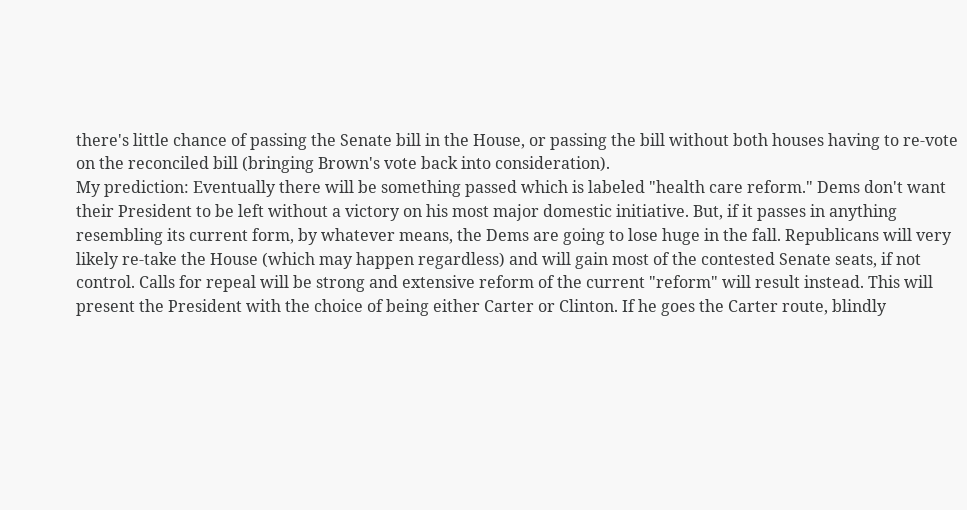there's little chance of passing the Senate bill in the House, or passing the bill without both houses having to re-vote on the reconciled bill (bringing Brown's vote back into consideration).
My prediction: Eventually there will be something passed which is labeled "health care reform." Dems don't want their President to be left without a victory on his most major domestic initiative. But, if it passes in anything resembling its current form, by whatever means, the Dems are going to lose huge in the fall. Republicans will very likely re-take the House (which may happen regardless) and will gain most of the contested Senate seats, if not control. Calls for repeal will be strong and extensive reform of the current "reform" will result instead. This will present the President with the choice of being either Carter or Clinton. If he goes the Carter route, blindly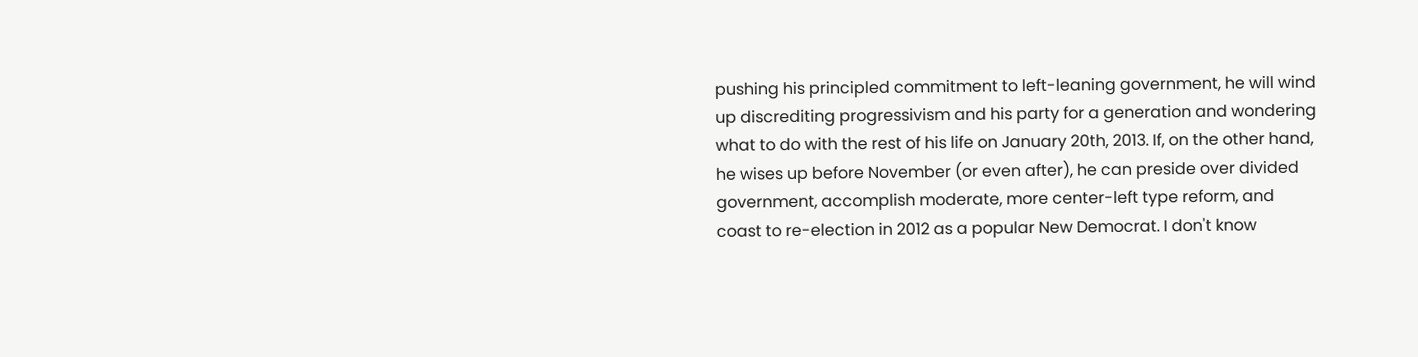pushing his principled commitment to left-leaning government, he will wind up discrediting progressivism and his party for a generation and wondering what to do with the rest of his life on January 20th, 2013. If, on the other hand, he wises up before November (or even after), he can preside over divided government, accomplish moderate, more center-left type reform, and coast to re-election in 2012 as a popular New Democrat. I don't know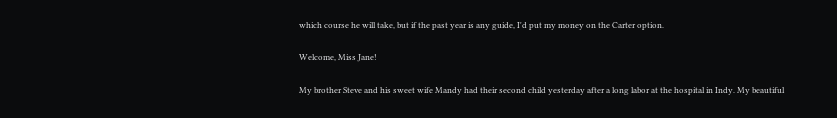which course he will take, but if the past year is any guide, I'd put my money on the Carter option.

Welcome, Miss Jane!

My brother Steve and his sweet wife Mandy had their second child yesterday after a long labor at the hospital in Indy. My beautiful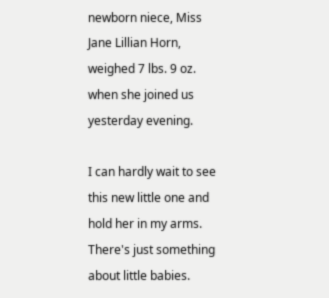newborn niece, Miss Jane Lillian Horn, weighed 7 lbs. 9 oz. when she joined us yesterday evening.

I can hardly wait to see this new little one and hold her in my arms. There's just something about little babies.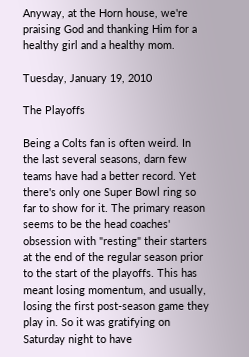Anyway, at the Horn house, we're praising God and thanking Him for a healthy girl and a healthy mom.

Tuesday, January 19, 2010

The Playoffs

Being a Colts fan is often weird. In the last several seasons, darn few teams have had a better record. Yet there's only one Super Bowl ring so far to show for it. The primary reason seems to be the head coaches' obsession with "resting" their starters at the end of the regular season prior to the start of the playoffs. This has meant losing momentum, and usually, losing the first post-season game they play in. So it was gratifying on Saturday night to have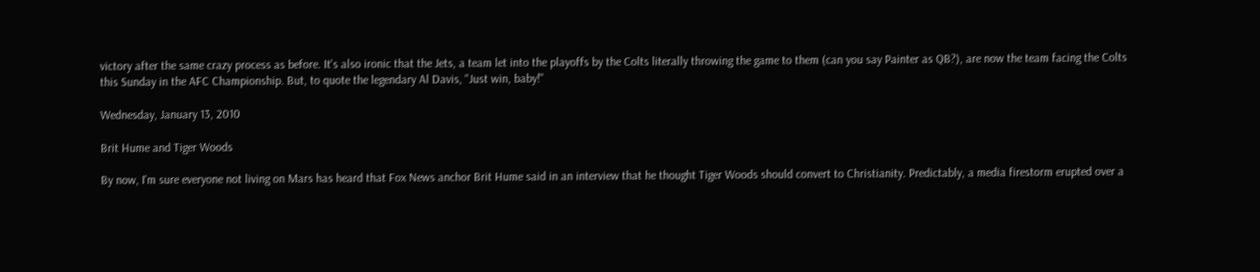victory after the same crazy process as before. It's also ironic that the Jets, a team let into the playoffs by the Colts literally throwing the game to them (can you say Painter as QB?), are now the team facing the Colts this Sunday in the AFC Championship. But, to quote the legendary Al Davis, "Just win, baby!"

Wednesday, January 13, 2010

Brit Hume and Tiger Woods

By now, I'm sure everyone not living on Mars has heard that Fox News anchor Brit Hume said in an interview that he thought Tiger Woods should convert to Christianity. Predictably, a media firestorm erupted over a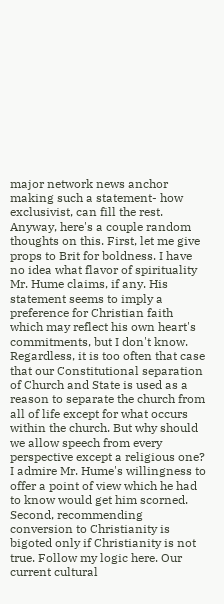major network news anchor making such a statement- how exclusivist, can fill the rest. Anyway, here's a couple random thoughts on this. First, let me give props to Brit for boldness. I have no idea what flavor of spirituality Mr. Hume claims, if any. His statement seems to imply a preference for Christian faith which may reflect his own heart's commitments, but I don't know. Regardless, it is too often that case that our Constitutional separation of Church and State is used as a reason to separate the church from all of life except for what occurs within the church. But why should we allow speech from every perspective except a religious one? I admire Mr. Hume's willingness to offer a point of view which he had to know would get him scorned. Second, recommending conversion to Christianity is bigoted only if Christianity is not true. Follow my logic here. Our current cultural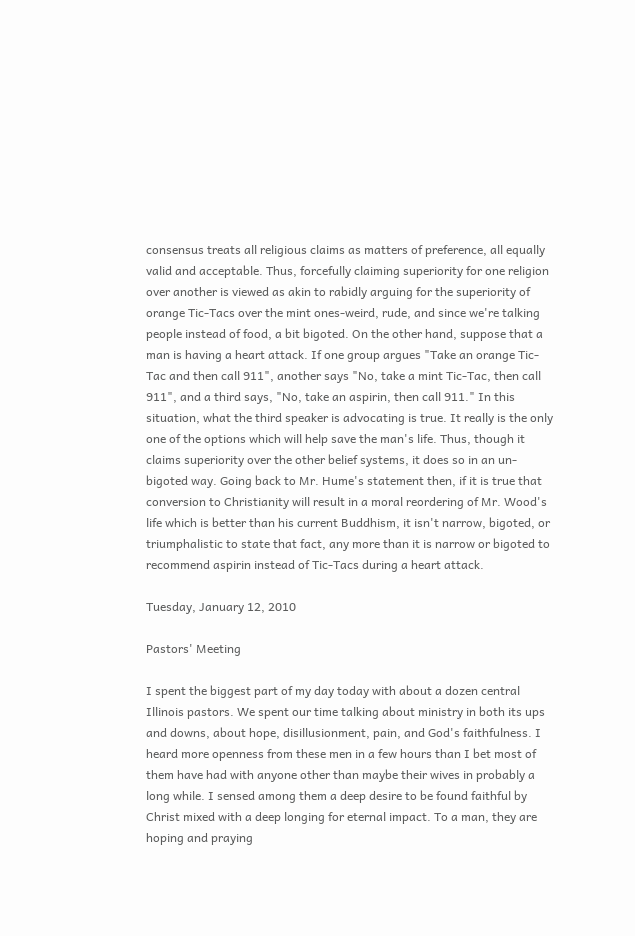consensus treats all religious claims as matters of preference, all equally valid and acceptable. Thus, forcefully claiming superiority for one religion over another is viewed as akin to rabidly arguing for the superiority of orange Tic-Tacs over the mint ones-weird, rude, and since we're talking people instead of food, a bit bigoted. On the other hand, suppose that a man is having a heart attack. If one group argues "Take an orange Tic-Tac and then call 911", another says "No, take a mint Tic-Tac, then call 911", and a third says, "No, take an aspirin, then call 911." In this situation, what the third speaker is advocating is true. It really is the only one of the options which will help save the man's life. Thus, though it claims superiority over the other belief systems, it does so in an un-bigoted way. Going back to Mr. Hume's statement then, if it is true that conversion to Christianity will result in a moral reordering of Mr. Wood's life which is better than his current Buddhism, it isn't narrow, bigoted, or triumphalistic to state that fact, any more than it is narrow or bigoted to recommend aspirin instead of Tic-Tacs during a heart attack.

Tuesday, January 12, 2010

Pastors' Meeting

I spent the biggest part of my day today with about a dozen central Illinois pastors. We spent our time talking about ministry in both its ups and downs, about hope, disillusionment, pain, and God's faithfulness. I heard more openness from these men in a few hours than I bet most of them have had with anyone other than maybe their wives in probably a long while. I sensed among them a deep desire to be found faithful by Christ mixed with a deep longing for eternal impact. To a man, they are hoping and praying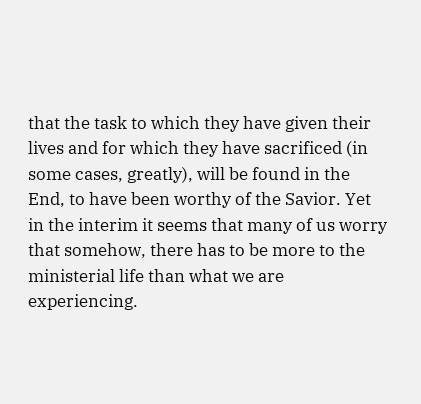that the task to which they have given their lives and for which they have sacrificed (in some cases, greatly), will be found in the End, to have been worthy of the Savior. Yet in the interim it seems that many of us worry that somehow, there has to be more to the ministerial life than what we are experiencing.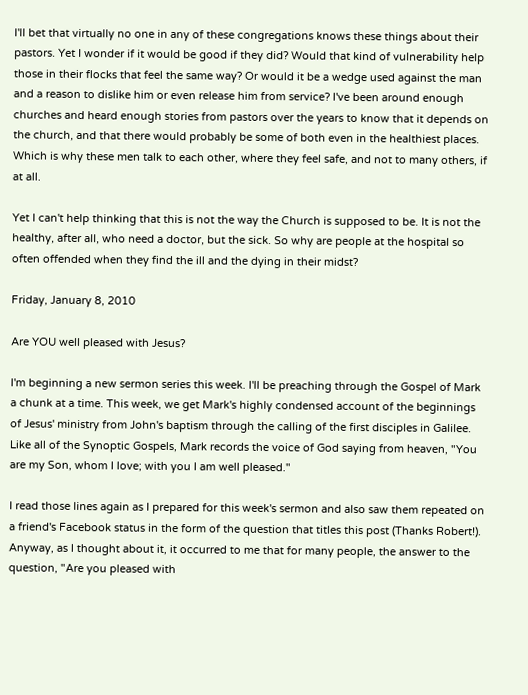I'll bet that virtually no one in any of these congregations knows these things about their pastors. Yet I wonder if it would be good if they did? Would that kind of vulnerability help those in their flocks that feel the same way? Or would it be a wedge used against the man and a reason to dislike him or even release him from service? I've been around enough churches and heard enough stories from pastors over the years to know that it depends on the church, and that there would probably be some of both even in the healthiest places. Which is why these men talk to each other, where they feel safe, and not to many others, if at all.

Yet I can't help thinking that this is not the way the Church is supposed to be. It is not the healthy, after all, who need a doctor, but the sick. So why are people at the hospital so often offended when they find the ill and the dying in their midst?

Friday, January 8, 2010

Are YOU well pleased with Jesus?

I'm beginning a new sermon series this week. I'll be preaching through the Gospel of Mark a chunk at a time. This week, we get Mark's highly condensed account of the beginnings of Jesus' ministry from John's baptism through the calling of the first disciples in Galilee. Like all of the Synoptic Gospels, Mark records the voice of God saying from heaven, "You are my Son, whom I love; with you I am well pleased."

I read those lines again as I prepared for this week's sermon and also saw them repeated on a friend's Facebook status in the form of the question that titles this post (Thanks Robert!). Anyway, as I thought about it, it occurred to me that for many people, the answer to the question, "Are you pleased with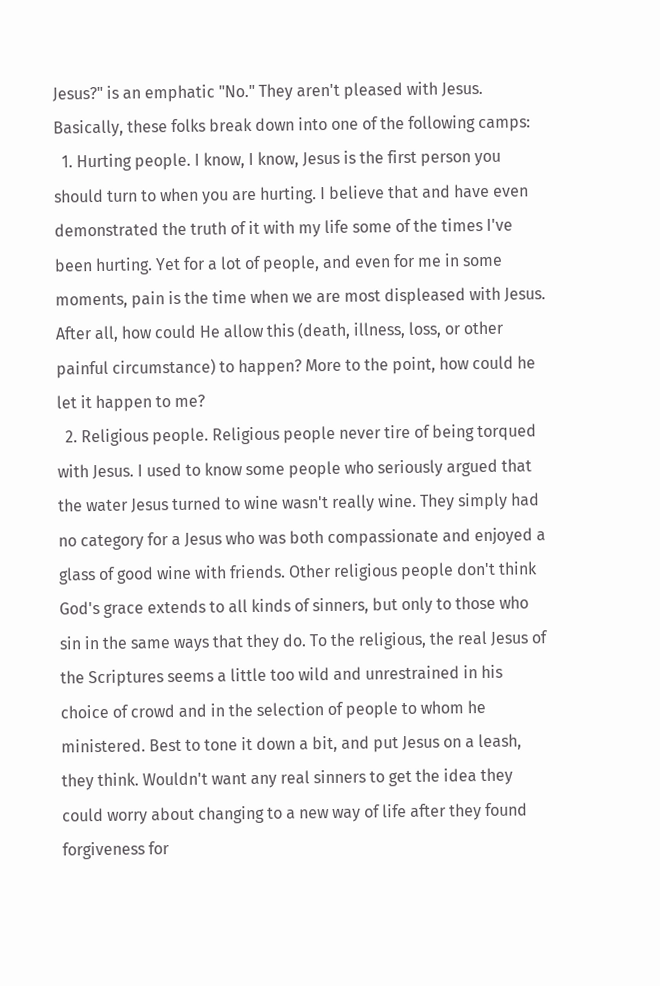Jesus?" is an emphatic "No." They aren't pleased with Jesus. Basically, these folks break down into one of the following camps:
  1. Hurting people. I know, I know, Jesus is the first person you should turn to when you are hurting. I believe that and have even demonstrated the truth of it with my life some of the times I've been hurting. Yet for a lot of people, and even for me in some moments, pain is the time when we are most displeased with Jesus. After all, how could He allow this (death, illness, loss, or other painful circumstance) to happen? More to the point, how could he let it happen to me?
  2. Religious people. Religious people never tire of being torqued with Jesus. I used to know some people who seriously argued that the water Jesus turned to wine wasn't really wine. They simply had no category for a Jesus who was both compassionate and enjoyed a glass of good wine with friends. Other religious people don't think God's grace extends to all kinds of sinners, but only to those who sin in the same ways that they do. To the religious, the real Jesus of the Scriptures seems a little too wild and unrestrained in his choice of crowd and in the selection of people to whom he ministered. Best to tone it down a bit, and put Jesus on a leash, they think. Wouldn't want any real sinners to get the idea they could worry about changing to a new way of life after they found forgiveness for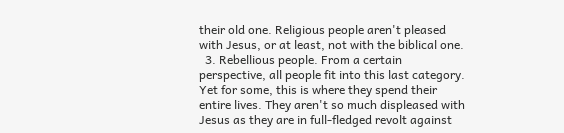their old one. Religious people aren't pleased with Jesus, or at least, not with the biblical one.
  3. Rebellious people. From a certain perspective, all people fit into this last category. Yet for some, this is where they spend their entire lives. They aren't so much displeased with Jesus as they are in full-fledged revolt against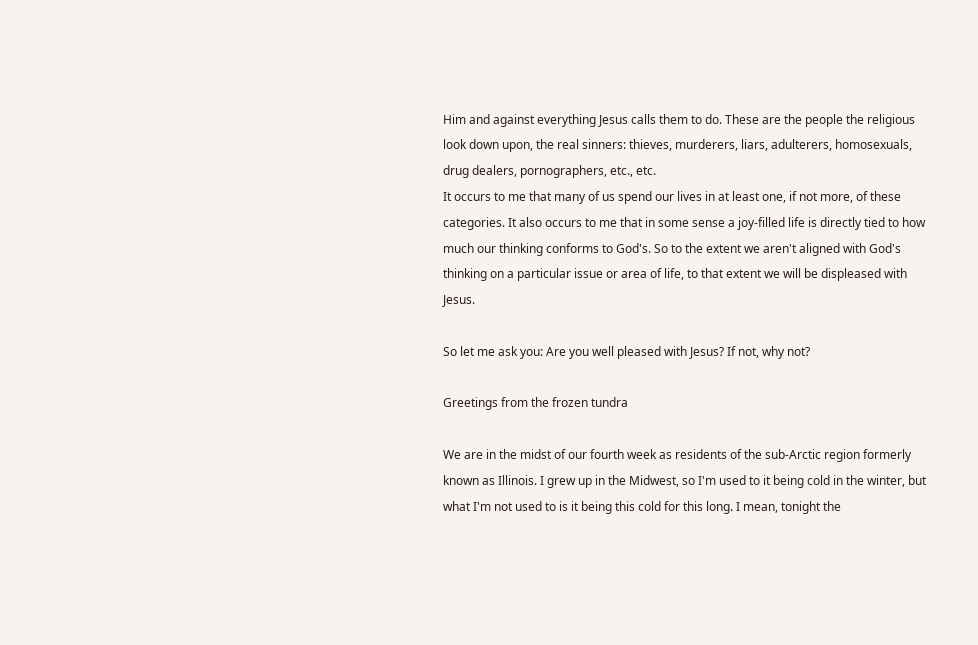Him and against everything Jesus calls them to do. These are the people the religious look down upon, the real sinners: thieves, murderers, liars, adulterers, homosexuals, drug dealers, pornographers, etc., etc.
It occurs to me that many of us spend our lives in at least one, if not more, of these categories. It also occurs to me that in some sense a joy-filled life is directly tied to how much our thinking conforms to God's. So to the extent we aren't aligned with God's thinking on a particular issue or area of life, to that extent we will be displeased with Jesus.

So let me ask you: Are you well pleased with Jesus? If not, why not?

Greetings from the frozen tundra

We are in the midst of our fourth week as residents of the sub-Arctic region formerly known as Illinois. I grew up in the Midwest, so I'm used to it being cold in the winter, but what I'm not used to is it being this cold for this long. I mean, tonight the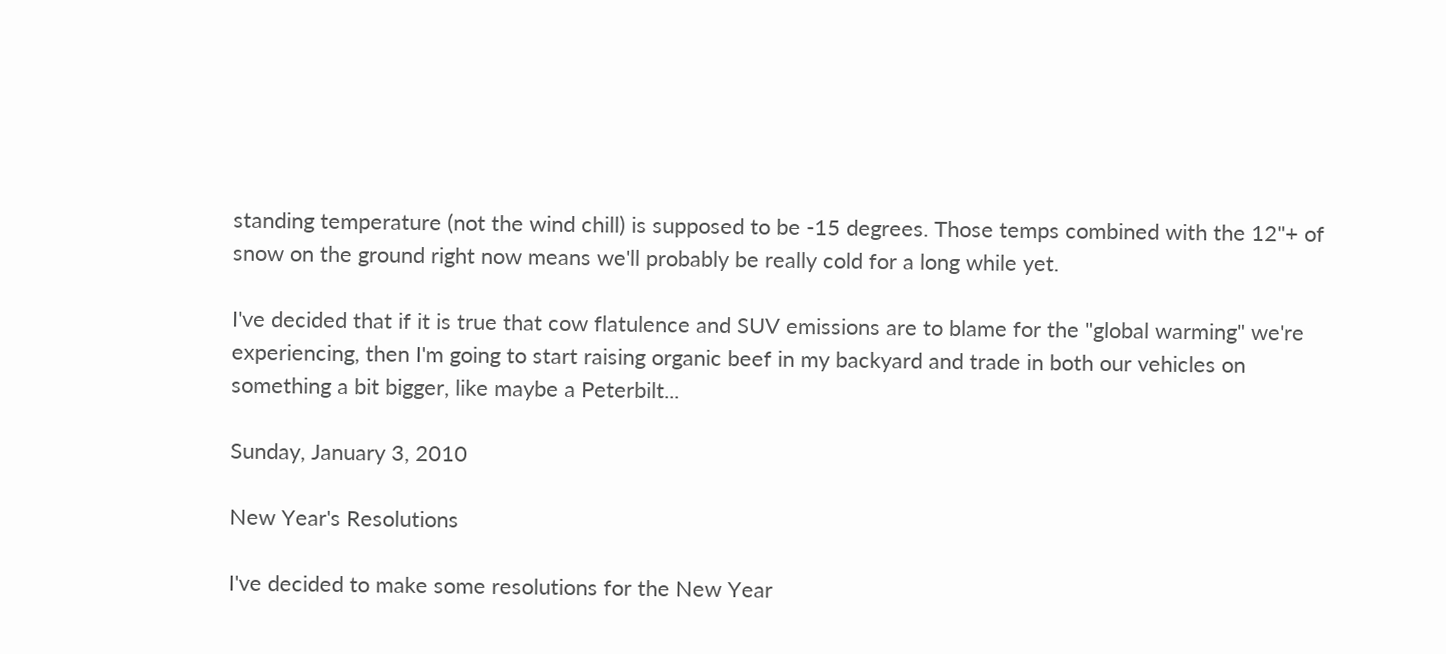standing temperature (not the wind chill) is supposed to be -15 degrees. Those temps combined with the 12"+ of snow on the ground right now means we'll probably be really cold for a long while yet.

I've decided that if it is true that cow flatulence and SUV emissions are to blame for the "global warming" we're experiencing, then I'm going to start raising organic beef in my backyard and trade in both our vehicles on something a bit bigger, like maybe a Peterbilt...

Sunday, January 3, 2010

New Year's Resolutions

I've decided to make some resolutions for the New Year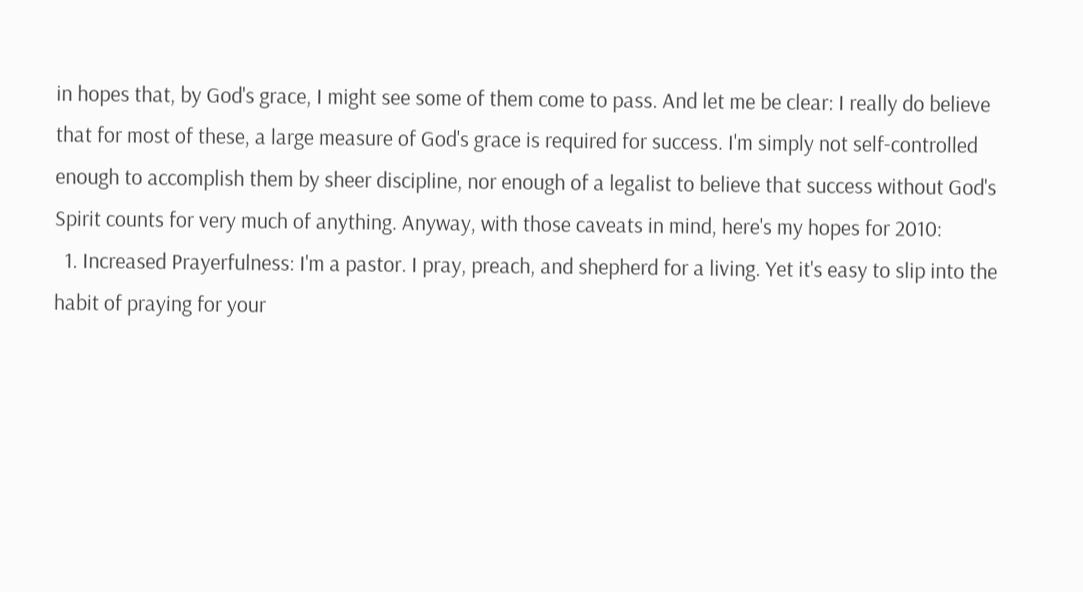in hopes that, by God's grace, I might see some of them come to pass. And let me be clear: I really do believe that for most of these, a large measure of God's grace is required for success. I'm simply not self-controlled enough to accomplish them by sheer discipline, nor enough of a legalist to believe that success without God's Spirit counts for very much of anything. Anyway, with those caveats in mind, here's my hopes for 2010:
  1. Increased Prayerfulness: I'm a pastor. I pray, preach, and shepherd for a living. Yet it's easy to slip into the habit of praying for your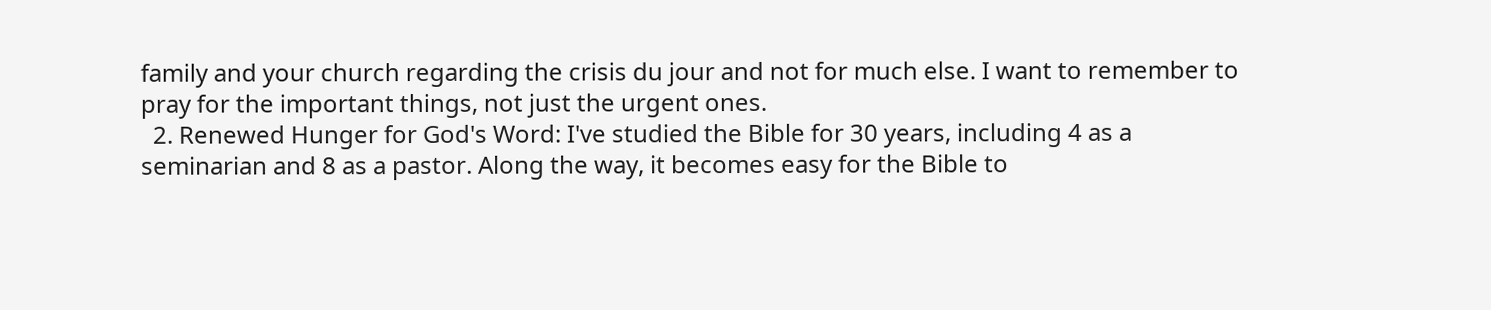family and your church regarding the crisis du jour and not for much else. I want to remember to pray for the important things, not just the urgent ones.
  2. Renewed Hunger for God's Word: I've studied the Bible for 30 years, including 4 as a seminarian and 8 as a pastor. Along the way, it becomes easy for the Bible to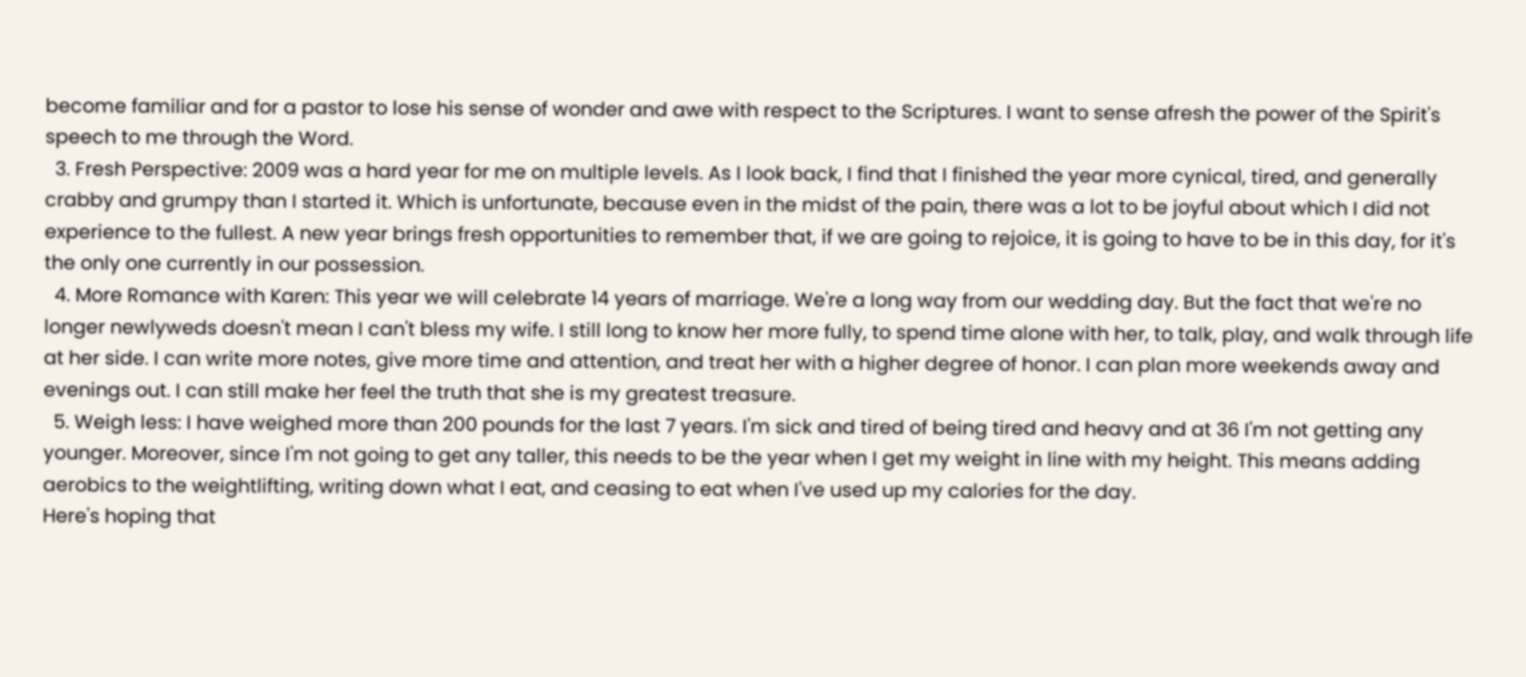become familiar and for a pastor to lose his sense of wonder and awe with respect to the Scriptures. I want to sense afresh the power of the Spirit's speech to me through the Word.
  3. Fresh Perspective: 2009 was a hard year for me on multiple levels. As I look back, I find that I finished the year more cynical, tired, and generally crabby and grumpy than I started it. Which is unfortunate, because even in the midst of the pain, there was a lot to be joyful about which I did not experience to the fullest. A new year brings fresh opportunities to remember that, if we are going to rejoice, it is going to have to be in this day, for it's the only one currently in our possession.
  4. More Romance with Karen: This year we will celebrate 14 years of marriage. We're a long way from our wedding day. But the fact that we're no longer newlyweds doesn't mean I can't bless my wife. I still long to know her more fully, to spend time alone with her, to talk, play, and walk through life at her side. I can write more notes, give more time and attention, and treat her with a higher degree of honor. I can plan more weekends away and evenings out. I can still make her feel the truth that she is my greatest treasure.
  5. Weigh less: I have weighed more than 200 pounds for the last 7 years. I'm sick and tired of being tired and heavy and at 36 I'm not getting any younger. Moreover, since I'm not going to get any taller, this needs to be the year when I get my weight in line with my height. This means adding aerobics to the weightlifting, writing down what I eat, and ceasing to eat when I've used up my calories for the day.
Here's hoping that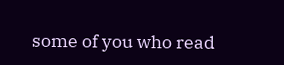some of you who read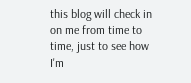this blog will check in on me from time to time, just to see how I'm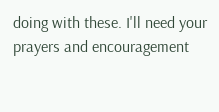doing with these. I'll need your prayers and encouragement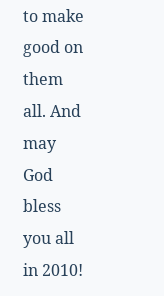to make good on them all. And may God bless you all in 2010!